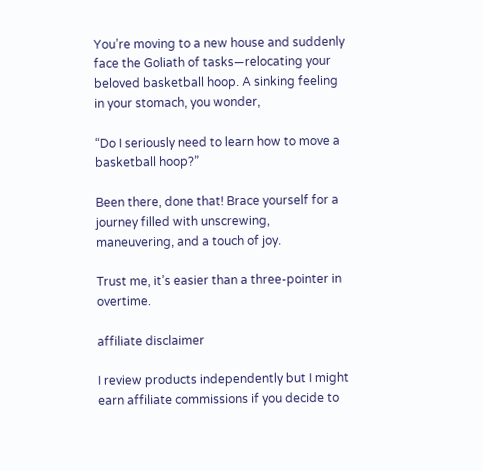You’re moving to a new house and suddenly face the Goliath of tasks—relocating your beloved basketball hoop. A sinking feeling in your stomach, you wonder,

“Do I seriously need to learn how to move a basketball hoop?”

Been there, done that! Brace yourself for a journey filled with unscrewing, maneuvering, and a touch of joy.

Trust me, it’s easier than a three-pointer in overtime.

affiliate disclaimer

I review products independently but I might earn affiliate commissions if you decide to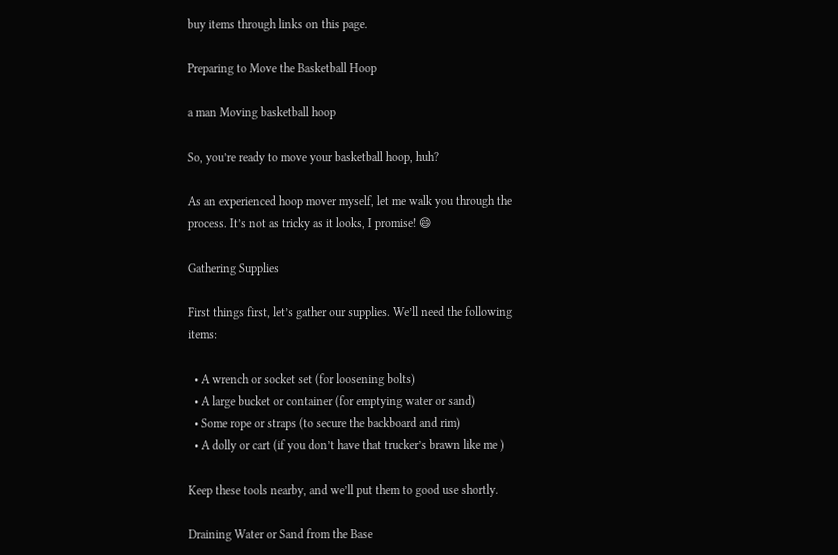buy items through links on this page.

Preparing to Move the Basketball Hoop

a man Moving basketball hoop

So, you’re ready to move your basketball hoop, huh?

As an experienced hoop mover myself, let me walk you through the process. It’s not as tricky as it looks, I promise! 😄

Gathering Supplies

First things first, let’s gather our supplies. We’ll need the following items:

  • A wrench or socket set (for loosening bolts)
  • A large bucket or container (for emptying water or sand)
  • Some rope or straps (to secure the backboard and rim)
  • A dolly or cart (if you don’t have that trucker’s brawn like me )

Keep these tools nearby, and we’ll put them to good use shortly.

Draining Water or Sand from the Base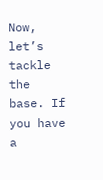Now, let’s tackle the base. If you have a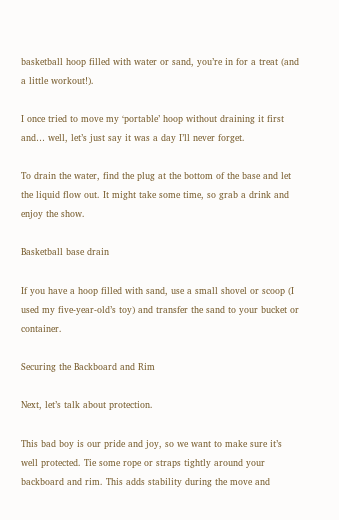basketball hoop filled with water or sand, you’re in for a treat (and a little workout!).

I once tried to move my ‘portable’ hoop without draining it first and… well, let’s just say it was a day I’ll never forget.

To drain the water, find the plug at the bottom of the base and let the liquid flow out. It might take some time, so grab a drink and enjoy the show.

Basketball base drain

If you have a hoop filled with sand, use a small shovel or scoop (I used my five-year-old’s toy) and transfer the sand to your bucket or container.

Securing the Backboard and Rim

Next, let’s talk about protection.

This bad boy is our pride and joy, so we want to make sure it’s well protected. Tie some rope or straps tightly around your backboard and rim. This adds stability during the move and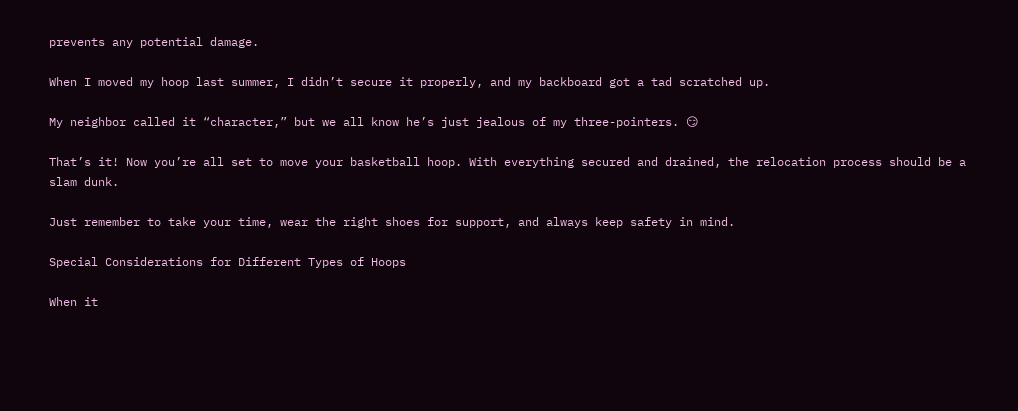prevents any potential damage.

When I moved my hoop last summer, I didn’t secure it properly, and my backboard got a tad scratched up.

My neighbor called it “character,” but we all know he’s just jealous of my three-pointers. 😏

That’s it! Now you’re all set to move your basketball hoop. With everything secured and drained, the relocation process should be a slam dunk.

Just remember to take your time, wear the right shoes for support, and always keep safety in mind.

Special Considerations for Different Types of Hoops

When it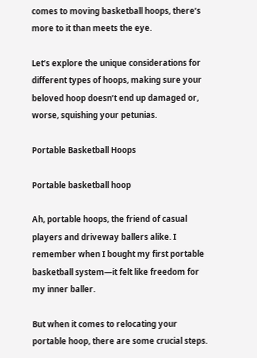comes to moving basketball hoops, there’s more to it than meets the eye.

Let’s explore the unique considerations for different types of hoops, making sure your beloved hoop doesn’t end up damaged or, worse, squishing your petunias.

Portable Basketball Hoops

Portable basketball hoop

Ah, portable hoops, the friend of casual players and driveway ballers alike. I remember when I bought my first portable basketball system—it felt like freedom for my inner baller.

But when it comes to relocating your portable hoop, there are some crucial steps.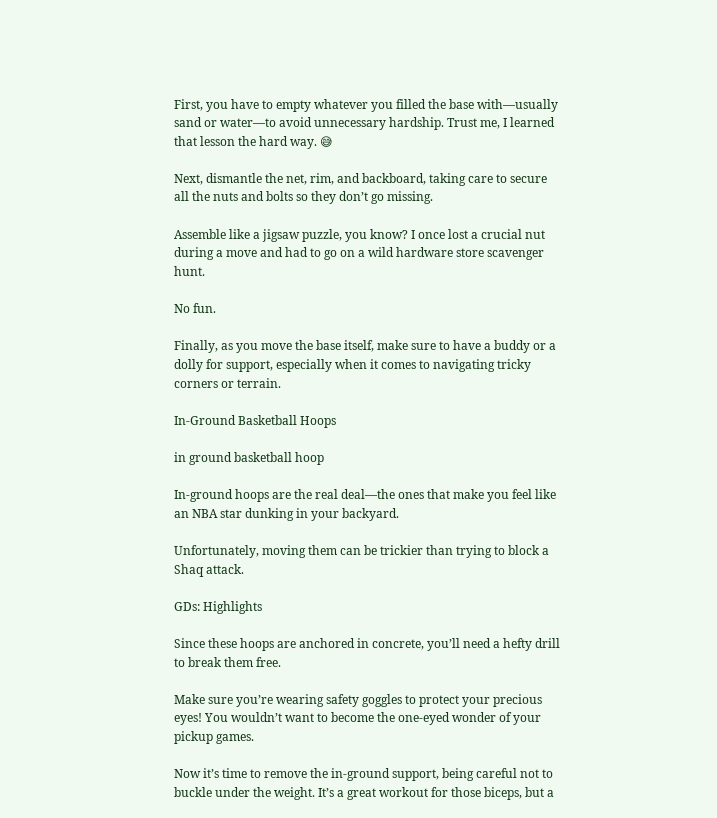First, you have to empty whatever you filled the base with—usually sand or water—to avoid unnecessary hardship. Trust me, I learned that lesson the hard way. 😅

Next, dismantle the net, rim, and backboard, taking care to secure all the nuts and bolts so they don’t go missing.

Assemble like a jigsaw puzzle, you know? I once lost a crucial nut during a move and had to go on a wild hardware store scavenger hunt.

No fun.

Finally, as you move the base itself, make sure to have a buddy or a dolly for support, especially when it comes to navigating tricky corners or terrain.

In-Ground Basketball Hoops

in ground basketball hoop

In-ground hoops are the real deal—the ones that make you feel like an NBA star dunking in your backyard.

Unfortunately, moving them can be trickier than trying to block a Shaq attack.

GDs: Highlights

Since these hoops are anchored in concrete, you’ll need a hefty drill to break them free.

Make sure you’re wearing safety goggles to protect your precious eyes! You wouldn’t want to become the one-eyed wonder of your pickup games.

Now it’s time to remove the in-ground support, being careful not to buckle under the weight. It’s a great workout for those biceps, but a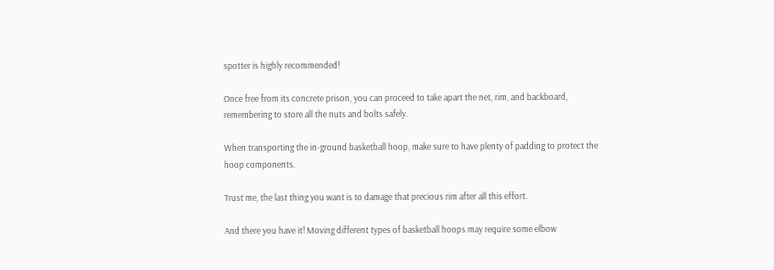spotter is highly recommended!

Once free from its concrete prison, you can proceed to take apart the net, rim, and backboard, remembering to store all the nuts and bolts safely.

When transporting the in-ground basketball hoop, make sure to have plenty of padding to protect the hoop components.

Trust me, the last thing you want is to damage that precious rim after all this effort.

And there you have it! Moving different types of basketball hoops may require some elbow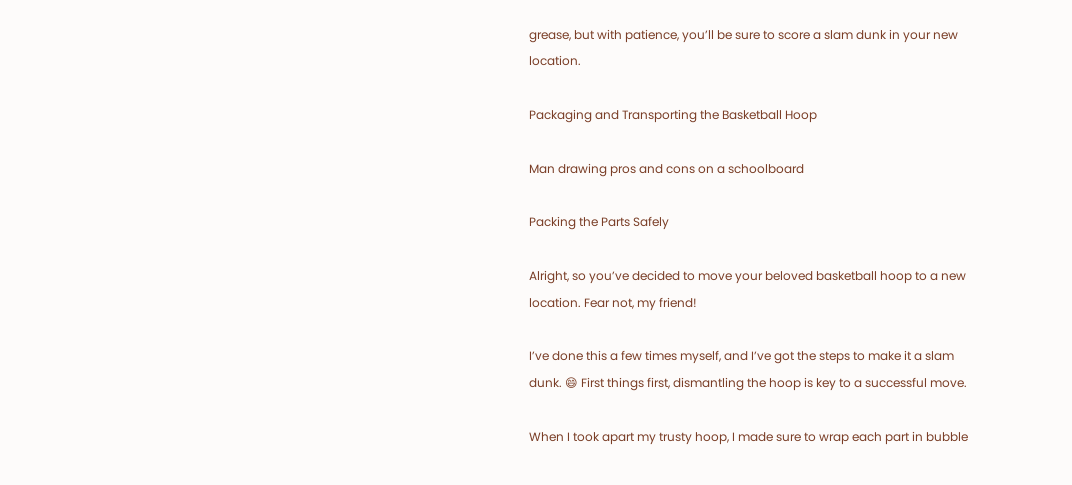grease, but with patience, you’ll be sure to score a slam dunk in your new location.

Packaging and Transporting the Basketball Hoop

Man drawing pros and cons on a schoolboard

Packing the Parts Safely

Alright, so you’ve decided to move your beloved basketball hoop to a new location. Fear not, my friend!

I’ve done this a few times myself, and I’ve got the steps to make it a slam dunk. 😄 First things first, dismantling the hoop is key to a successful move.

When I took apart my trusty hoop, I made sure to wrap each part in bubble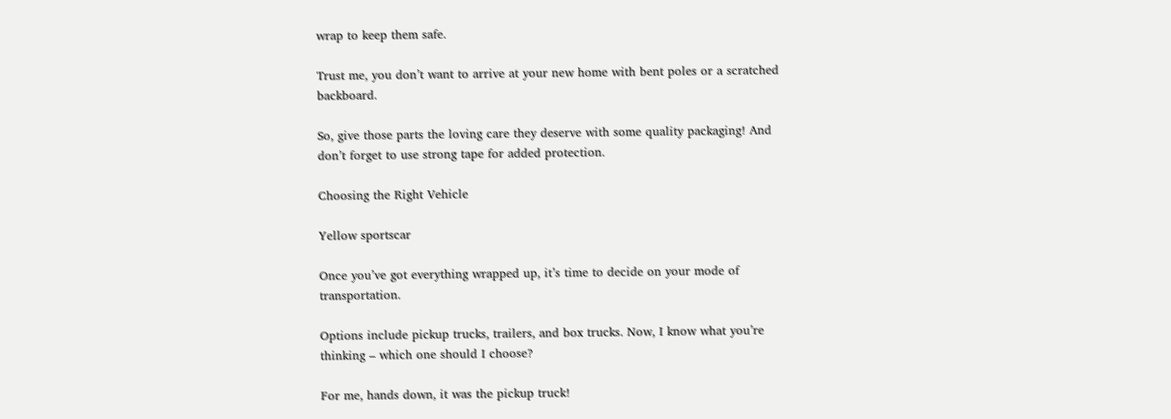wrap to keep them safe.

Trust me, you don’t want to arrive at your new home with bent poles or a scratched backboard.

So, give those parts the loving care they deserve with some quality packaging! And don’t forget to use strong tape for added protection.

Choosing the Right Vehicle

Yellow sportscar

Once you’ve got everything wrapped up, it’s time to decide on your mode of transportation.

Options include pickup trucks, trailers, and box trucks. Now, I know what you’re thinking – which one should I choose?

For me, hands down, it was the pickup truck!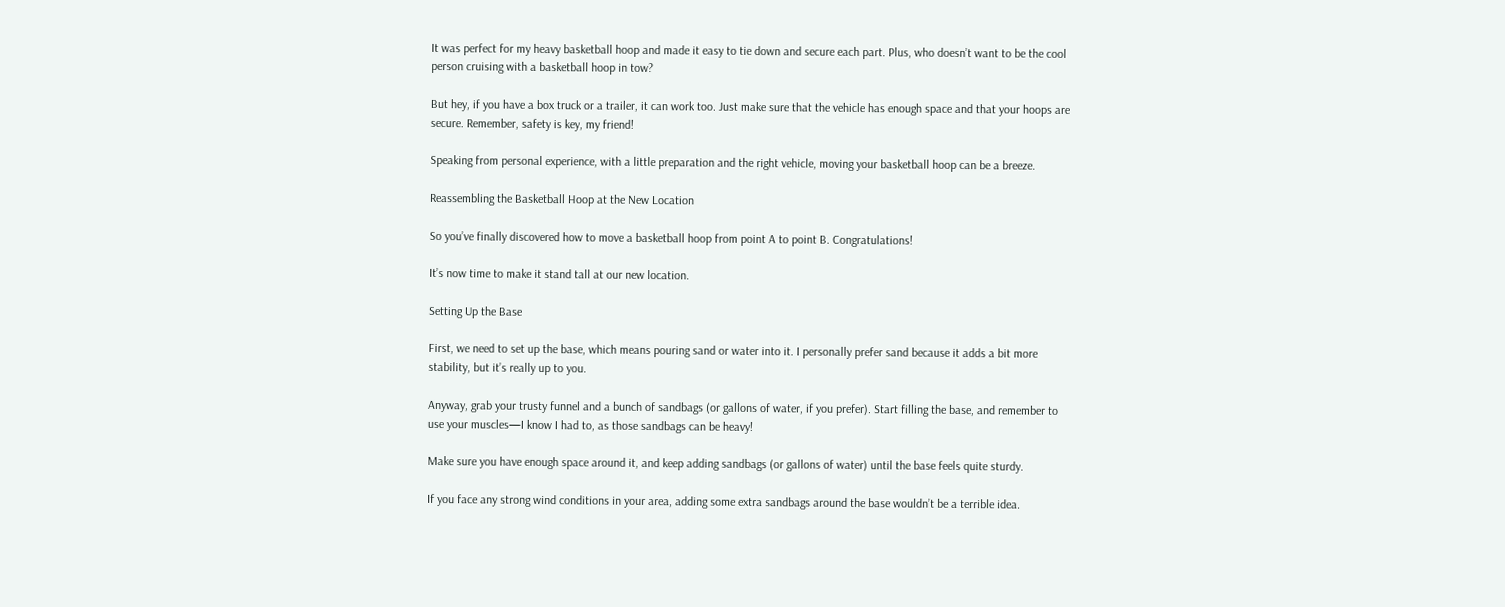It was perfect for my heavy basketball hoop and made it easy to tie down and secure each part. Plus, who doesn’t want to be the cool person cruising with a basketball hoop in tow?

But hey, if you have a box truck or a trailer, it can work too. Just make sure that the vehicle has enough space and that your hoops are secure. Remember, safety is key, my friend!

Speaking from personal experience, with a little preparation and the right vehicle, moving your basketball hoop can be a breeze.

Reassembling the Basketball Hoop at the New Location

So you’ve finally discovered how to move a basketball hoop from point A to point B. Congratulations!

It’s now time to make it stand tall at our new location.

Setting Up the Base

First, we need to set up the base, which means pouring sand or water into it. I personally prefer sand because it adds a bit more stability, but it’s really up to you.

Anyway, grab your trusty funnel and a bunch of sandbags (or gallons of water, if you prefer). Start filling the base, and remember to use your muscles—I know I had to, as those sandbags can be heavy!

Make sure you have enough space around it, and keep adding sandbags (or gallons of water) until the base feels quite sturdy.

If you face any strong wind conditions in your area, adding some extra sandbags around the base wouldn’t be a terrible idea.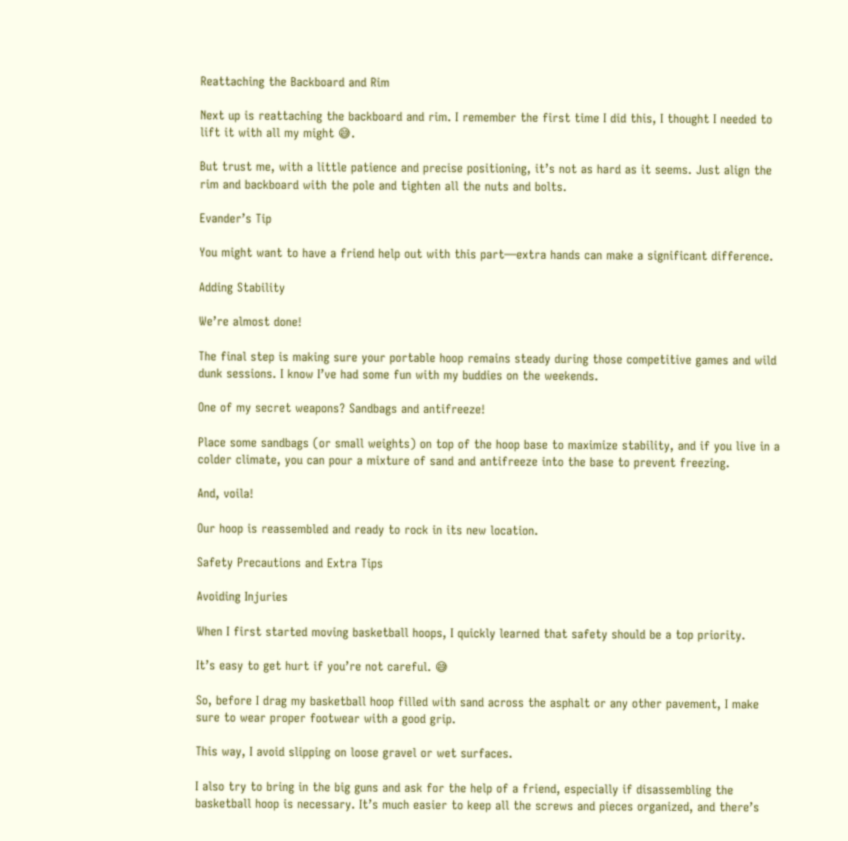Reattaching the Backboard and Rim

Next up is reattaching the backboard and rim. I remember the first time I did this, I thought I needed to lift it with all my might 😅.

But trust me, with a little patience and precise positioning, it’s not as hard as it seems. Just align the rim and backboard with the pole and tighten all the nuts and bolts.

Evander’s Tip

You might want to have a friend help out with this part—extra hands can make a significant difference.

Adding Stability

We’re almost done!

The final step is making sure your portable hoop remains steady during those competitive games and wild dunk sessions. I know I’ve had some fun with my buddies on the weekends.

One of my secret weapons? Sandbags and antifreeze!

Place some sandbags (or small weights) on top of the hoop base to maximize stability, and if you live in a colder climate, you can pour a mixture of sand and antifreeze into the base to prevent freezing.

And, voila!

Our hoop is reassembled and ready to rock in its new location.

Safety Precautions and Extra Tips

Avoiding Injuries

When I first started moving basketball hoops, I quickly learned that safety should be a top priority.

It’s easy to get hurt if you’re not careful. 😅

So, before I drag my basketball hoop filled with sand across the asphalt or any other pavement, I make sure to wear proper footwear with a good grip.

This way, I avoid slipping on loose gravel or wet surfaces.

I also try to bring in the big guns and ask for the help of a friend, especially if disassembling the basketball hoop is necessary. It’s much easier to keep all the screws and pieces organized, and there’s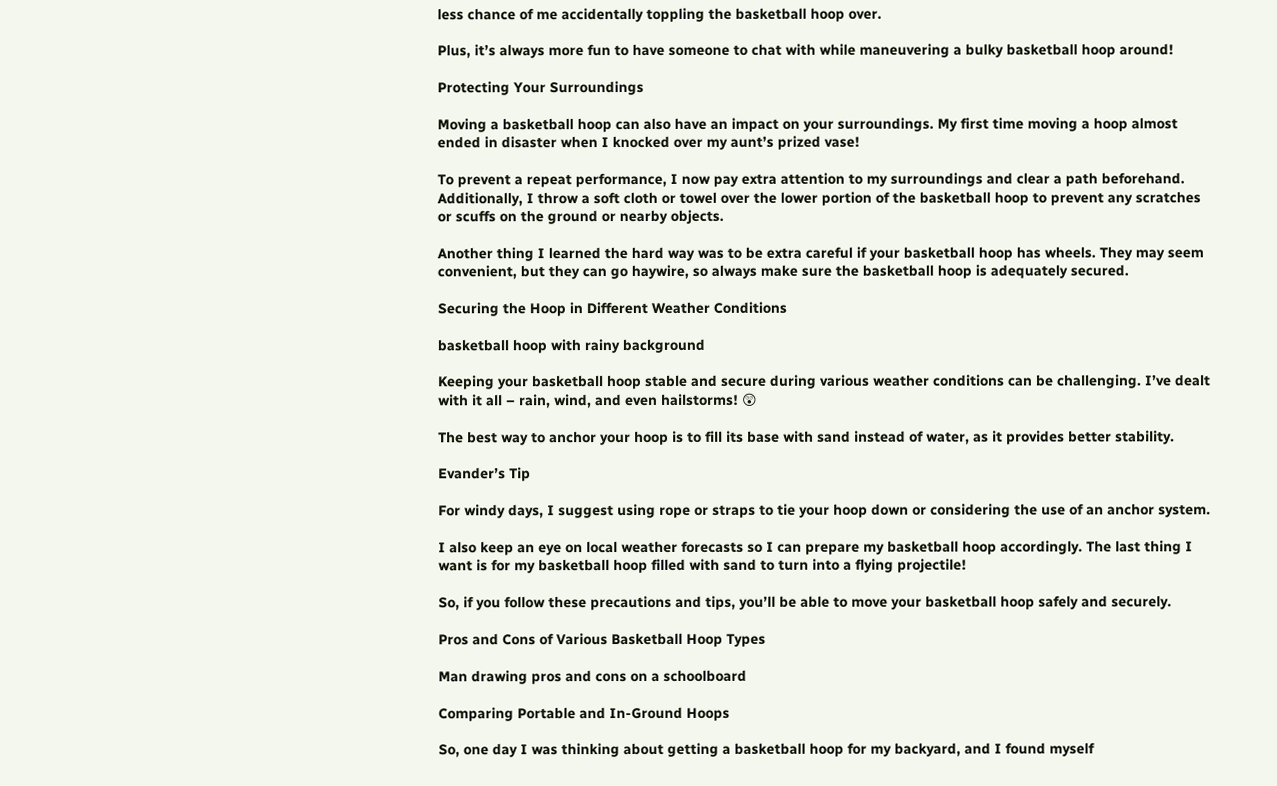less chance of me accidentally toppling the basketball hoop over.

Plus, it’s always more fun to have someone to chat with while maneuvering a bulky basketball hoop around!

Protecting Your Surroundings

Moving a basketball hoop can also have an impact on your surroundings. My first time moving a hoop almost ended in disaster when I knocked over my aunt’s prized vase!

To prevent a repeat performance, I now pay extra attention to my surroundings and clear a path beforehand. Additionally, I throw a soft cloth or towel over the lower portion of the basketball hoop to prevent any scratches or scuffs on the ground or nearby objects.

Another thing I learned the hard way was to be extra careful if your basketball hoop has wheels. They may seem convenient, but they can go haywire, so always make sure the basketball hoop is adequately secured.

Securing the Hoop in Different Weather Conditions

basketball hoop with rainy background

Keeping your basketball hoop stable and secure during various weather conditions can be challenging. I’ve dealt with it all – rain, wind, and even hailstorms! 😲

The best way to anchor your hoop is to fill its base with sand instead of water, as it provides better stability.

Evander’s Tip

For windy days, I suggest using rope or straps to tie your hoop down or considering the use of an anchor system.

I also keep an eye on local weather forecasts so I can prepare my basketball hoop accordingly. The last thing I want is for my basketball hoop filled with sand to turn into a flying projectile!

So, if you follow these precautions and tips, you’ll be able to move your basketball hoop safely and securely.

Pros and Cons of Various Basketball Hoop Types

Man drawing pros and cons on a schoolboard

Comparing Portable and In-Ground Hoops

So, one day I was thinking about getting a basketball hoop for my backyard, and I found myself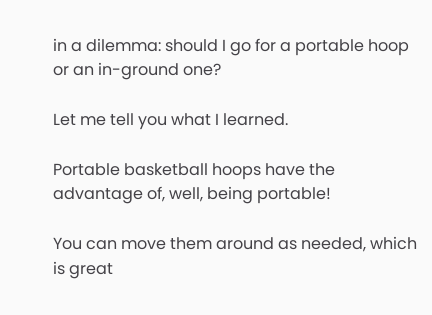in a dilemma: should I go for a portable hoop or an in-ground one?

Let me tell you what I learned.

Portable basketball hoops have the advantage of, well, being portable!

You can move them around as needed, which is great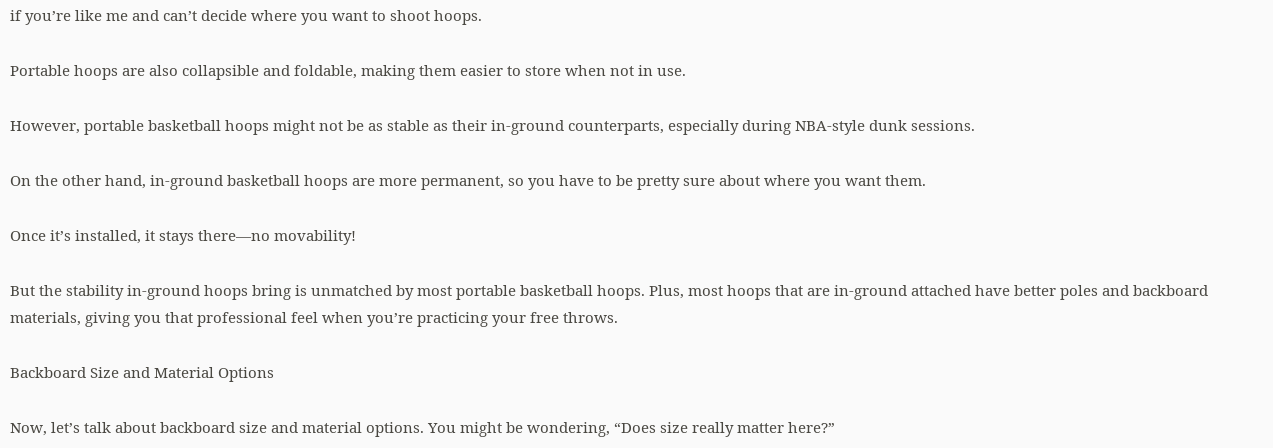if you’re like me and can’t decide where you want to shoot hoops.

Portable hoops are also collapsible and foldable, making them easier to store when not in use.

However, portable basketball hoops might not be as stable as their in-ground counterparts, especially during NBA-style dunk sessions.

On the other hand, in-ground basketball hoops are more permanent, so you have to be pretty sure about where you want them.

Once it’s installed, it stays there—no movability!

But the stability in-ground hoops bring is unmatched by most portable basketball hoops. Plus, most hoops that are in-ground attached have better poles and backboard materials, giving you that professional feel when you’re practicing your free throws.

Backboard Size and Material Options

Now, let’s talk about backboard size and material options. You might be wondering, “Does size really matter here?”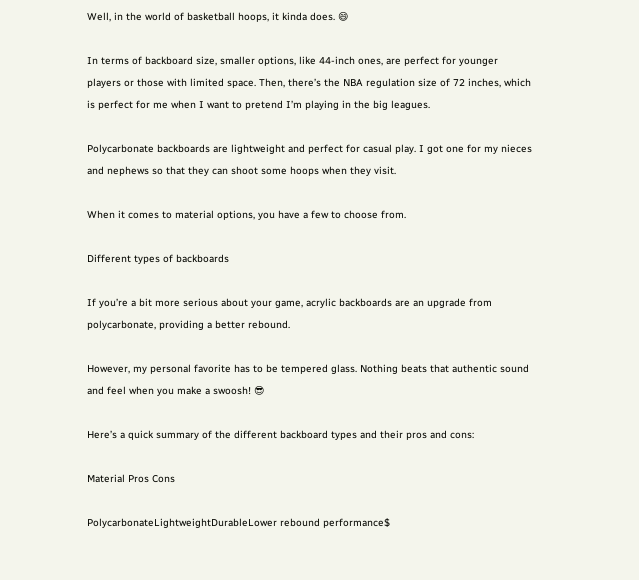Well, in the world of basketball hoops, it kinda does. 😄

In terms of backboard size, smaller options, like 44-inch ones, are perfect for younger players or those with limited space. Then, there’s the NBA regulation size of 72 inches, which is perfect for me when I want to pretend I’m playing in the big leagues.

Polycarbonate backboards are lightweight and perfect for casual play. I got one for my nieces and nephews so that they can shoot some hoops when they visit.

When it comes to material options, you have a few to choose from.

Different types of backboards

If you’re a bit more serious about your game, acrylic backboards are an upgrade from polycarbonate, providing a better rebound.

However, my personal favorite has to be tempered glass. Nothing beats that authentic sound and feel when you make a swoosh! 😎

Here’s a quick summary of the different backboard types and their pros and cons:

Material Pros Cons

PolycarbonateLightweightDurableLower rebound performance$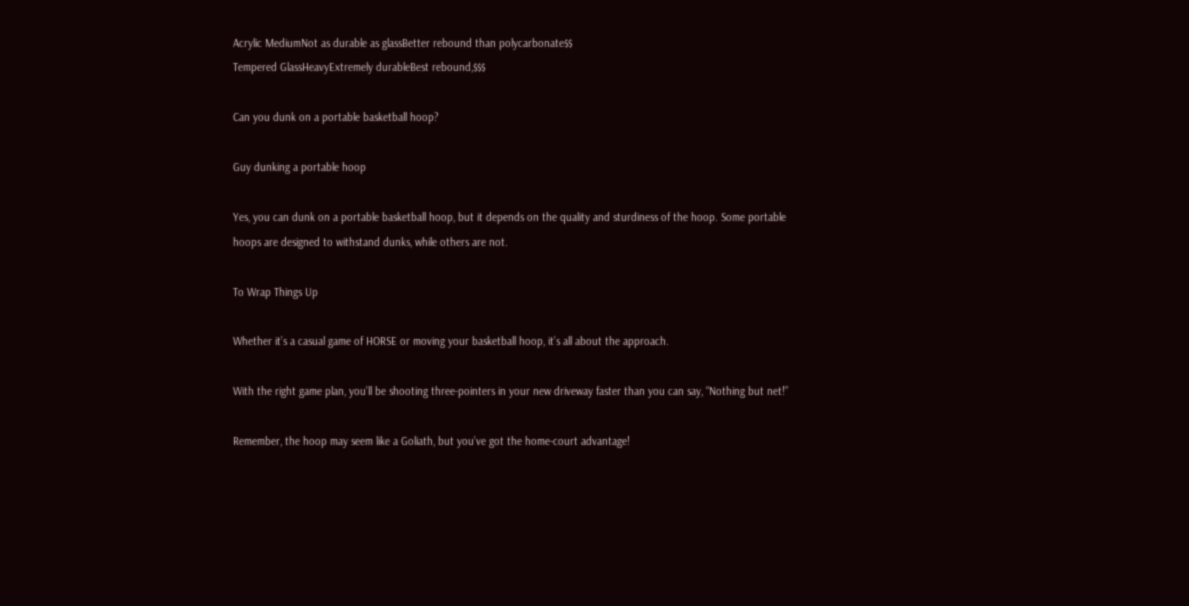Acrylic MediumNot as durable as glassBetter rebound than polycarbonate$$
Tempered GlassHeavyExtremely durableBest rebound,$$$

Can you dunk on a portable basketball hoop?

Guy dunking a portable hoop

Yes, you can dunk on a portable basketball hoop, but it depends on the quality and sturdiness of the hoop. Some portable hoops are designed to withstand dunks, while others are not.

To Wrap Things Up

Whether it’s a casual game of HORSE or moving your basketball hoop, it’s all about the approach.

With the right game plan, you’ll be shooting three-pointers in your new driveway faster than you can say, “Nothing but net!”

Remember, the hoop may seem like a Goliath, but you’ve got the home-court advantage!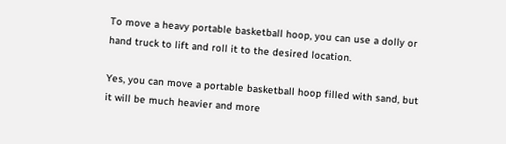To move a heavy portable basketball hoop, you can use a dolly or hand truck to lift and roll it to the desired location.

Yes, you can move a portable basketball hoop filled with sand, but it will be much heavier and more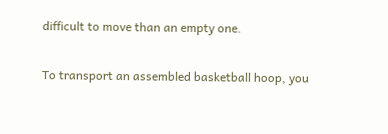difficult to move than an empty one.

To transport an assembled basketball hoop, you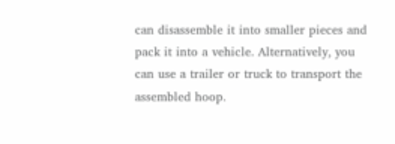can disassemble it into smaller pieces and pack it into a vehicle. Alternatively, you can use a trailer or truck to transport the assembled hoop.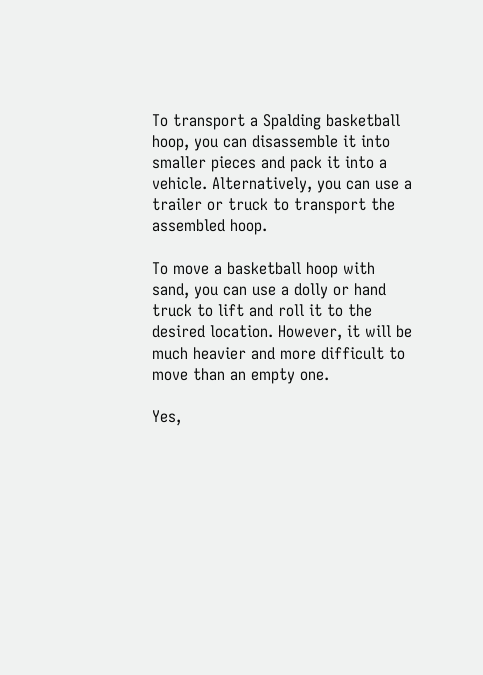To transport a Spalding basketball hoop, you can disassemble it into smaller pieces and pack it into a vehicle. Alternatively, you can use a trailer or truck to transport the assembled hoop.

To move a basketball hoop with sand, you can use a dolly or hand truck to lift and roll it to the desired location. However, it will be much heavier and more difficult to move than an empty one.

Yes,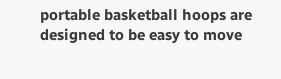portable basketball hoops are designed to be easy to move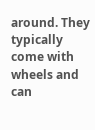around. They typically come with wheels and can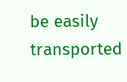be easily transported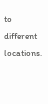to different locations.